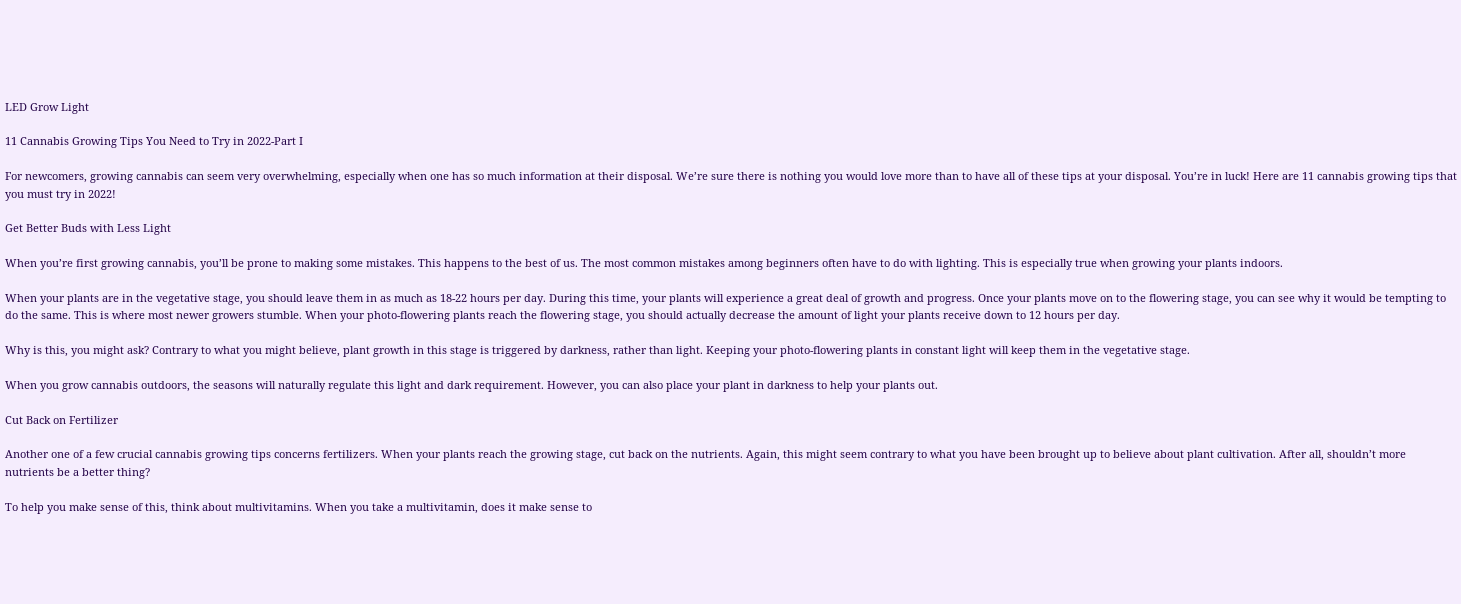LED Grow Light

11 Cannabis Growing Tips You Need to Try in 2022-Part I

For newcomers, growing cannabis can seem very overwhelming, especially when one has so much information at their disposal. We’re sure there is nothing you would love more than to have all of these tips at your disposal. You’re in luck! Here are 11 cannabis growing tips that you must try in 2022!

Get Better Buds with Less Light

When you’re first growing cannabis, you’ll be prone to making some mistakes. This happens to the best of us. The most common mistakes among beginners often have to do with lighting. This is especially true when growing your plants indoors.

When your plants are in the vegetative stage, you should leave them in as much as 18-22 hours per day. During this time, your plants will experience a great deal of growth and progress. Once your plants move on to the flowering stage, you can see why it would be tempting to do the same. This is where most newer growers stumble. When your photo-flowering plants reach the flowering stage, you should actually decrease the amount of light your plants receive down to 12 hours per day.

Why is this, you might ask? Contrary to what you might believe, plant growth in this stage is triggered by darkness, rather than light. Keeping your photo-flowering plants in constant light will keep them in the vegetative stage.

When you grow cannabis outdoors, the seasons will naturally regulate this light and dark requirement. However, you can also place your plant in darkness to help your plants out.

Cut Back on Fertilizer

Another one of a few crucial cannabis growing tips concerns fertilizers. When your plants reach the growing stage, cut back on the nutrients. Again, this might seem contrary to what you have been brought up to believe about plant cultivation. After all, shouldn’t more nutrients be a better thing?

To help you make sense of this, think about multivitamins. When you take a multivitamin, does it make sense to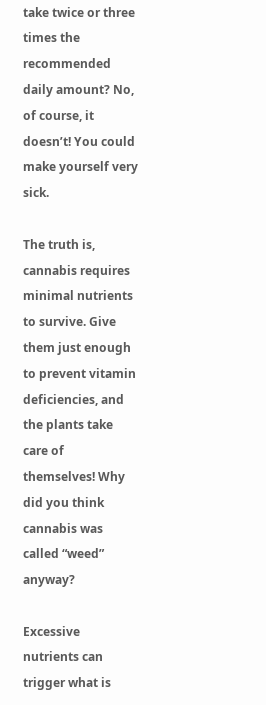take twice or three times the recommended daily amount? No, of course, it doesn’t! You could make yourself very sick.

The truth is, cannabis requires minimal nutrients to survive. Give them just enough to prevent vitamin deficiencies, and the plants take care of themselves! Why did you think cannabis was called “weed” anyway?

Excessive nutrients can trigger what is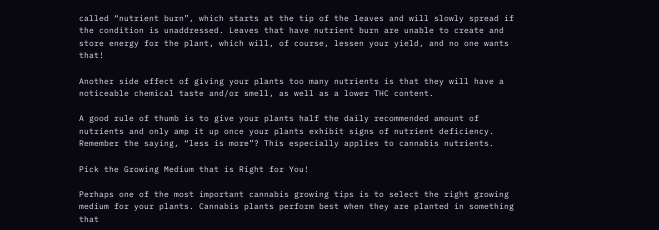called “nutrient burn”, which starts at the tip of the leaves and will slowly spread if the condition is unaddressed. Leaves that have nutrient burn are unable to create and store energy for the plant, which will, of course, lessen your yield, and no one wants that!

Another side effect of giving your plants too many nutrients is that they will have a noticeable chemical taste and/or smell, as well as a lower THC content.

A good rule of thumb is to give your plants half the daily recommended amount of nutrients and only amp it up once your plants exhibit signs of nutrient deficiency. Remember the saying, “less is more”? This especially applies to cannabis nutrients.

Pick the Growing Medium that is Right for You!

Perhaps one of the most important cannabis growing tips is to select the right growing medium for your plants. Cannabis plants perform best when they are planted in something that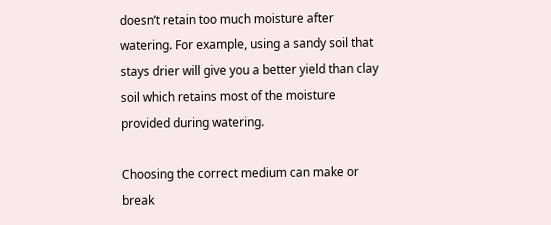doesn’t retain too much moisture after watering. For example, using a sandy soil that stays drier will give you a better yield than clay soil which retains most of the moisture provided during watering.

Choosing the correct medium can make or break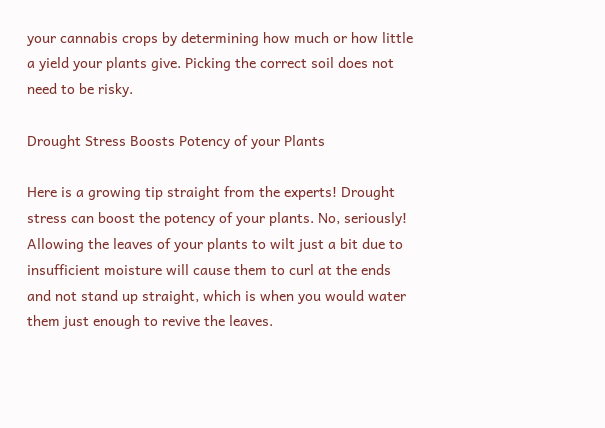your cannabis crops by determining how much or how little a yield your plants give. Picking the correct soil does not need to be risky.

Drought Stress Boosts Potency of your Plants

Here is a growing tip straight from the experts! Drought stress can boost the potency of your plants. No, seriously! Allowing the leaves of your plants to wilt just a bit due to insufficient moisture will cause them to curl at the ends and not stand up straight, which is when you would water them just enough to revive the leaves.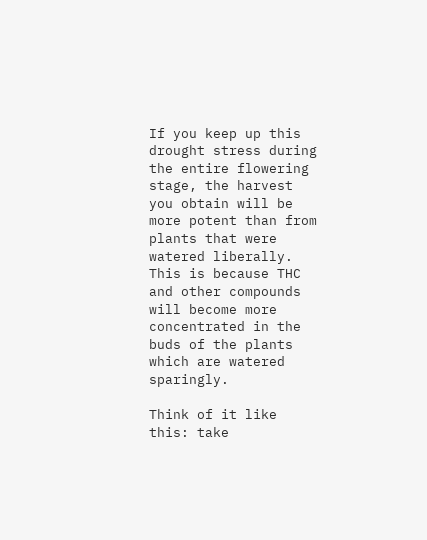If you keep up this drought stress during the entire flowering stage, the harvest you obtain will be more potent than from plants that were watered liberally. This is because THC and other compounds will become more concentrated in the buds of the plants which are watered sparingly.

Think of it like this: take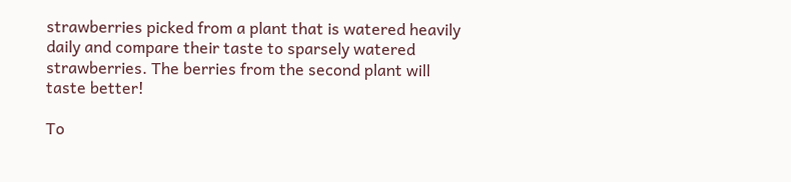strawberries picked from a plant that is watered heavily daily and compare their taste to sparsely watered strawberries. The berries from the second plant will taste better!

To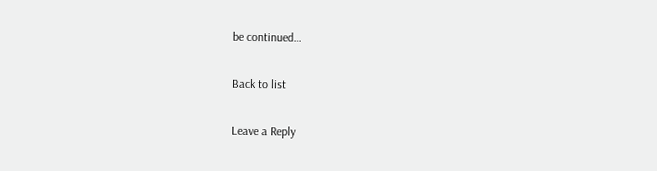be continued…

Back to list

Leave a Reply